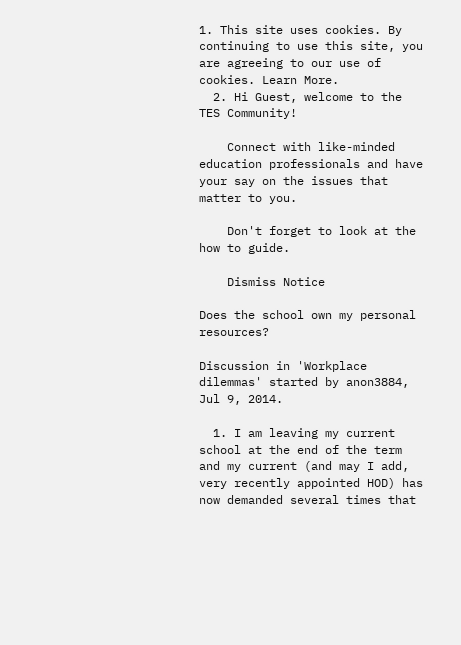1. This site uses cookies. By continuing to use this site, you are agreeing to our use of cookies. Learn More.
  2. Hi Guest, welcome to the TES Community!

    Connect with like-minded education professionals and have your say on the issues that matter to you.

    Don't forget to look at the how to guide.

    Dismiss Notice

Does the school own my personal resources?

Discussion in 'Workplace dilemmas' started by anon3884, Jul 9, 2014.

  1. I am leaving my current school at the end of the term and my current (and may I add, very recently appointed HOD) has now demanded several times that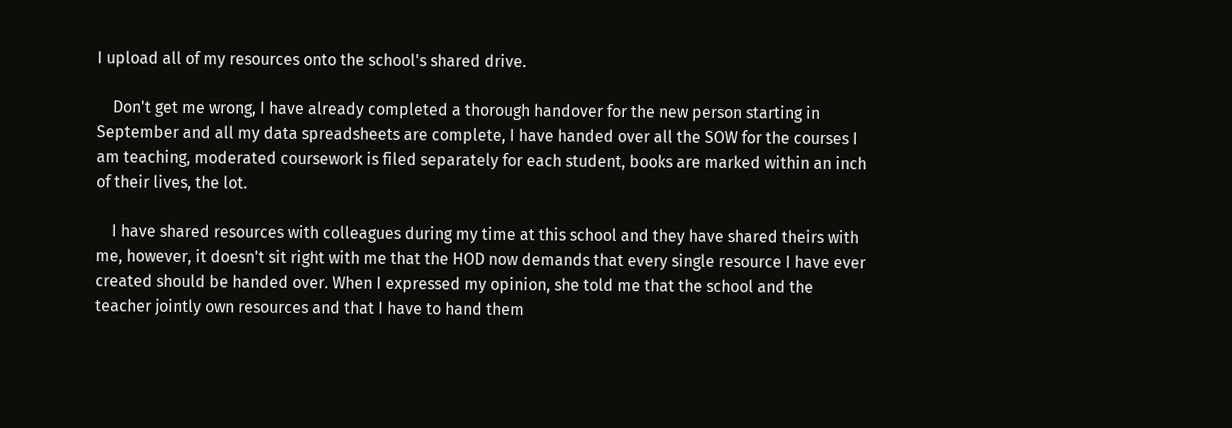I upload all of my resources onto the school's shared drive.

    Don't get me wrong, I have already completed a thorough handover for the new person starting in September and all my data spreadsheets are complete, I have handed over all the SOW for the courses I am teaching, moderated coursework is filed separately for each student, books are marked within an inch of their lives, the lot.

    I have shared resources with colleagues during my time at this school and they have shared theirs with me, however, it doesn't sit right with me that the HOD now demands that every single resource I have ever created should be handed over. When I expressed my opinion, she told me that the school and the teacher jointly own resources and that I have to hand them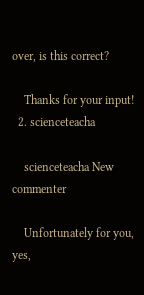over, is this correct?

    Thanks for your input!
  2. scienceteacha

    scienceteacha New commenter

    Unfortunately for you, yes,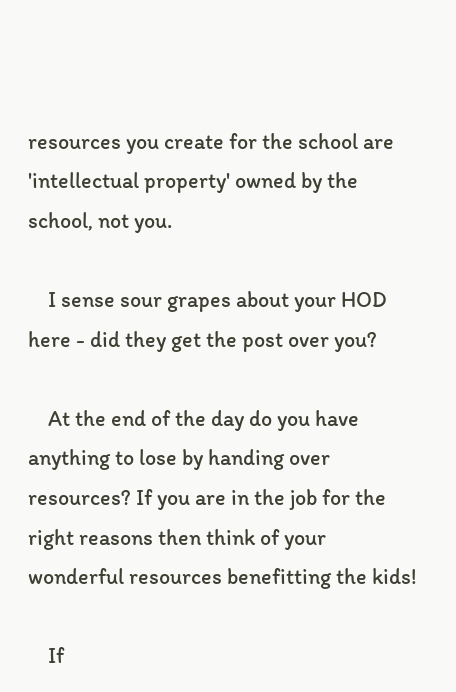resources you create for the school are 'intellectual property' owned by the school, not you.

    I sense sour grapes about your HOD here - did they get the post over you?

    At the end of the day do you have anything to lose by handing over resources? If you are in the job for the right reasons then think of your wonderful resources benefitting the kids!

    If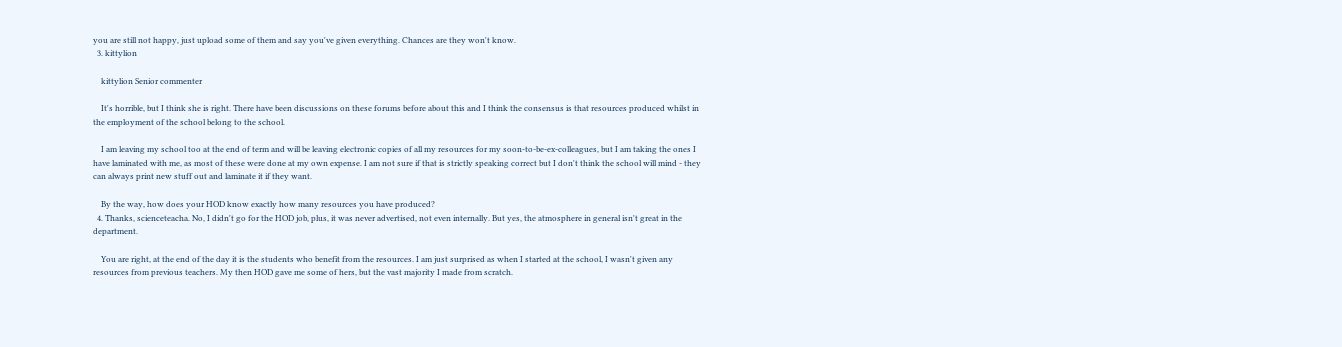you are still not happy, just upload some of them and say you've given everything. Chances are they won't know.
  3. kittylion

    kittylion Senior commenter

    It's horrible, but I think she is right. There have been discussions on these forums before about this and I think the consensus is that resources produced whilst in the employment of the school belong to the school.

    I am leaving my school too at the end of term and will be leaving electronic copies of all my resources for my soon-to-be-ex-colleagues, but I am taking the ones I have laminated with me, as most of these were done at my own expense. I am not sure if that is strictly speaking correct but I don't think the school will mind - they can always print new stuff out and laminate it if they want.

    By the way, how does your HOD know exactly how many resources you have produced?
  4. Thanks, scienceteacha. No, I didn't go for the HOD job, plus, it was never advertised, not even internally. But yes, the atmosphere in general isn't great in the department.

    You are right, at the end of the day it is the students who benefit from the resources. I am just surprised as when I started at the school, I wasn't given any resources from previous teachers. My then HOD gave me some of hers, but the vast majority I made from scratch.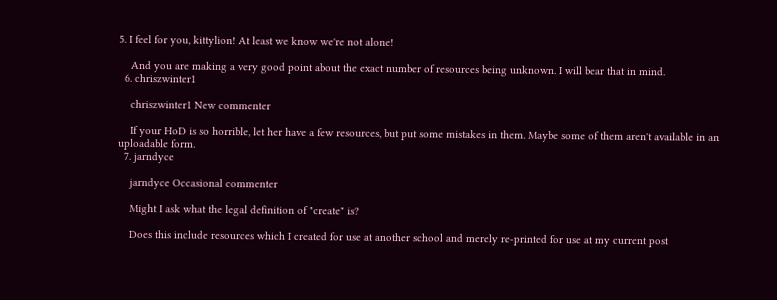5. I feel for you, kittylion! At least we know we're not alone!

    And you are making a very good point about the exact number of resources being unknown. I will bear that in mind.
  6. chriszwinter1

    chriszwinter1 New commenter

    If your HoD is so horrible, let her have a few resources, but put some mistakes in them. Maybe some of them aren't available in an uploadable form.
  7. jarndyce

    jarndyce Occasional commenter

    Might I ask what the legal definition of "create" is?

    Does this include resources which I created for use at another school and merely re-printed for use at my current post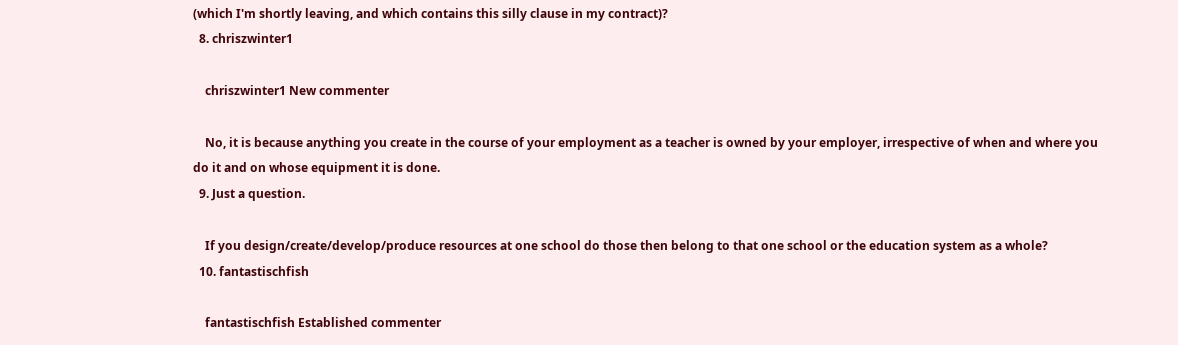(which I'm shortly leaving, and which contains this silly clause in my contract)?
  8. chriszwinter1

    chriszwinter1 New commenter

    No, it is because anything you create in the course of your employment as a teacher is owned by your employer, irrespective of when and where you do it and on whose equipment it is done.
  9. Just a question.

    If you design/create/develop/produce resources at one school do those then belong to that one school or the education system as a whole?
  10. fantastischfish

    fantastischfish Established commenter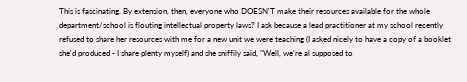This is fascinating. By extension, then, everyone who DOESN'T make their resources available for the whole department/school is flouting intellectual property laws? I ask because a lead practitioner at my school recently refused to share her resources with me for a new unit we were teaching (I asked nicely to have a copy of a booklet she'd produced - I share plenty myself) and she sniffily said, "Well, we're al supposed to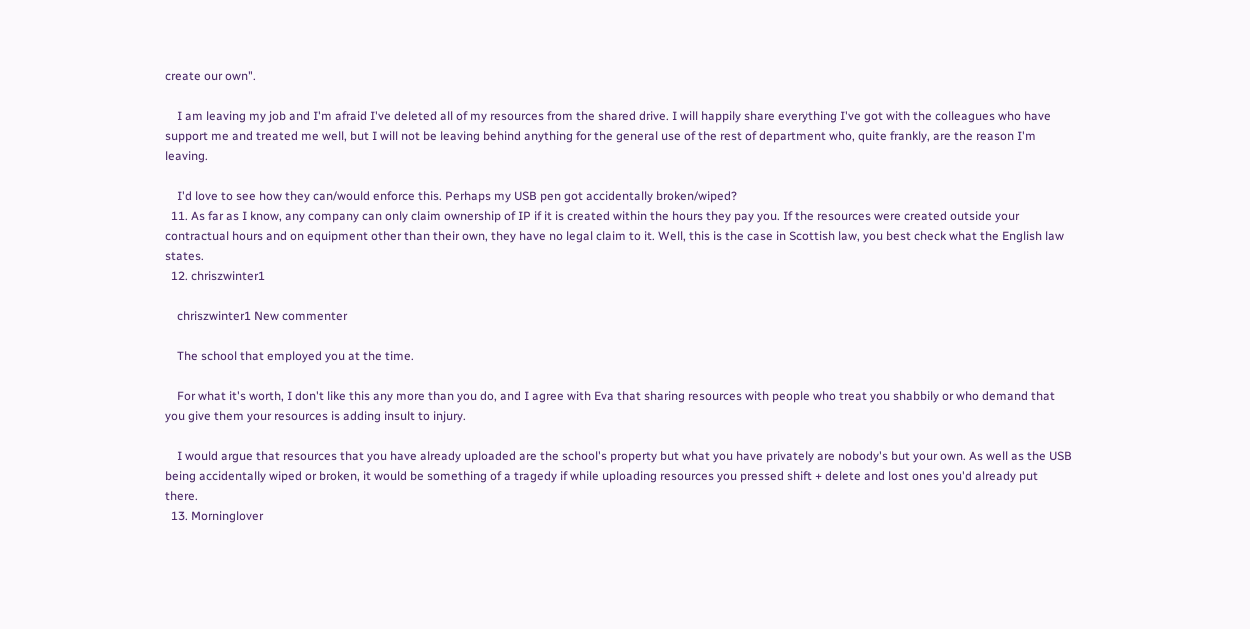create our own".

    I am leaving my job and I'm afraid I've deleted all of my resources from the shared drive. I will happily share everything I've got with the colleagues who have support me and treated me well, but I will not be leaving behind anything for the general use of the rest of department who, quite frankly, are the reason I'm leaving.

    I'd love to see how they can/would enforce this. Perhaps my USB pen got accidentally broken/wiped?
  11. As far as I know, any company can only claim ownership of IP if it is created within the hours they pay you. If the resources were created outside your contractual hours and on equipment other than their own, they have no legal claim to it. Well, this is the case in Scottish law, you best check what the English law states.
  12. chriszwinter1

    chriszwinter1 New commenter

    The school that employed you at the time.

    For what it's worth, I don't like this any more than you do, and I agree with Eva that sharing resources with people who treat you shabbily or who demand that you give them your resources is adding insult to injury.

    I would argue that resources that you have already uploaded are the school's property but what you have privately are nobody's but your own. As well as the USB being accidentally wiped or broken, it would be something of a tragedy if while uploading resources you pressed shift + delete and lost ones you'd already put there.
  13. Morninglover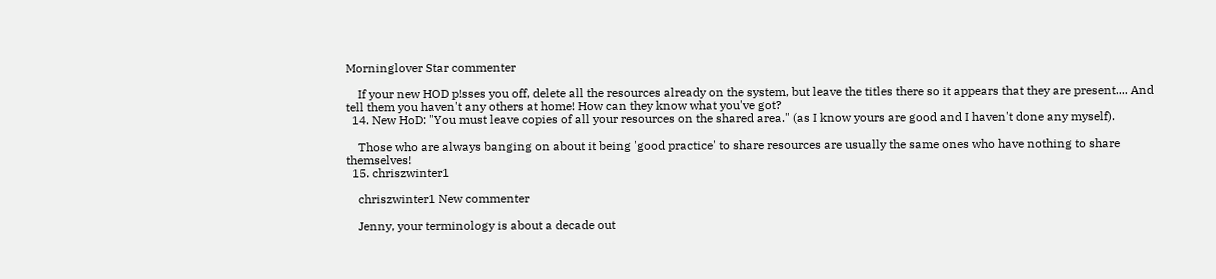Morninglover Star commenter

    If your new HOD p!sses you off, delete all the resources already on the system, but leave the titles there so it appears that they are present.... And tell them you haven't any others at home! How can they know what you've got?
  14. New HoD: "You must leave copies of all your resources on the shared area." (as I know yours are good and I haven't done any myself).

    Those who are always banging on about it being 'good practice' to share resources are usually the same ones who have nothing to share themselves!
  15. chriszwinter1

    chriszwinter1 New commenter

    Jenny, your terminology is about a decade out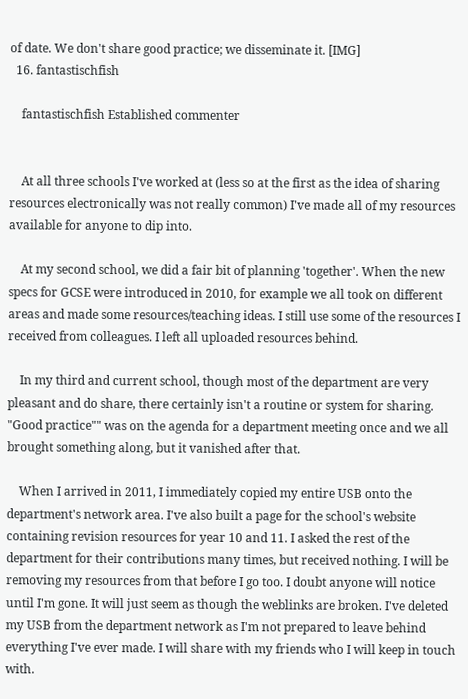of date. We don't share good practice; we disseminate it. [IMG]
  16. fantastischfish

    fantastischfish Established commenter


    At all three schools I've worked at (less so at the first as the idea of sharing resources electronically was not really common) I've made all of my resources available for anyone to dip into.

    At my second school, we did a fair bit of planning 'together'. When the new specs for GCSE were introduced in 2010, for example we all took on different areas and made some resources/teaching ideas. I still use some of the resources I received from colleagues. I left all uploaded resources behind.

    In my third and current school, though most of the department are very pleasant and do share, there certainly isn't a routine or system for sharing. "Good practice"" was on the agenda for a department meeting once and we all brought something along, but it vanished after that.

    When I arrived in 2011, I immediately copied my entire USB onto the department's network area. I've also built a page for the school's website containing revision resources for year 10 and 11. I asked the rest of the department for their contributions many times, but received nothing. I will be removing my resources from that before I go too. I doubt anyone will notice until I'm gone. It will just seem as though the weblinks are broken. I've deleted my USB from the department network as I'm not prepared to leave behind everything I've ever made. I will share with my friends who I will keep in touch with.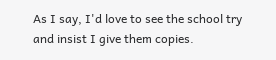As I say, I'd love to see the school try and insist I give them copies.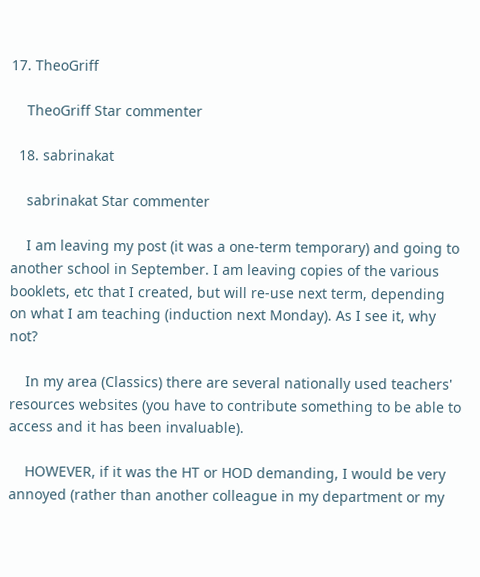17. TheoGriff

    TheoGriff Star commenter

  18. sabrinakat

    sabrinakat Star commenter

    I am leaving my post (it was a one-term temporary) and going to another school in September. I am leaving copies of the various booklets, etc that I created, but will re-use next term, depending on what I am teaching (induction next Monday). As I see it, why not?

    In my area (Classics) there are several nationally used teachers' resources websites (you have to contribute something to be able to access and it has been invaluable).

    HOWEVER, if it was the HT or HOD demanding, I would be very annoyed (rather than another colleague in my department or my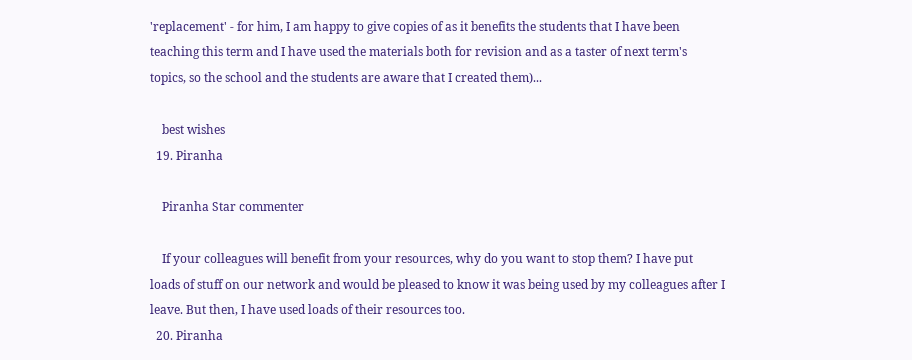'replacement' - for him, I am happy to give copies of as it benefits the students that I have been teaching this term and I have used the materials both for revision and as a taster of next term's topics, so the school and the students are aware that I created them)...

    best wishes
  19. Piranha

    Piranha Star commenter

    If your colleagues will benefit from your resources, why do you want to stop them? I have put loads of stuff on our network and would be pleased to know it was being used by my colleagues after I leave. But then, I have used loads of their resources too.
  20. Piranha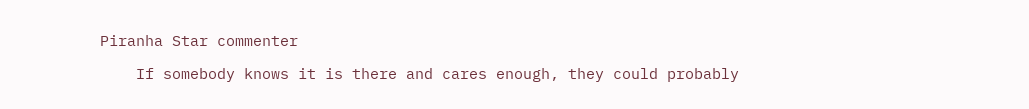Piranha Star commenter

    If somebody knows it is there and cares enough, they could probably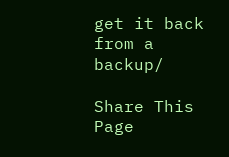get it back from a backup/

Share This Page